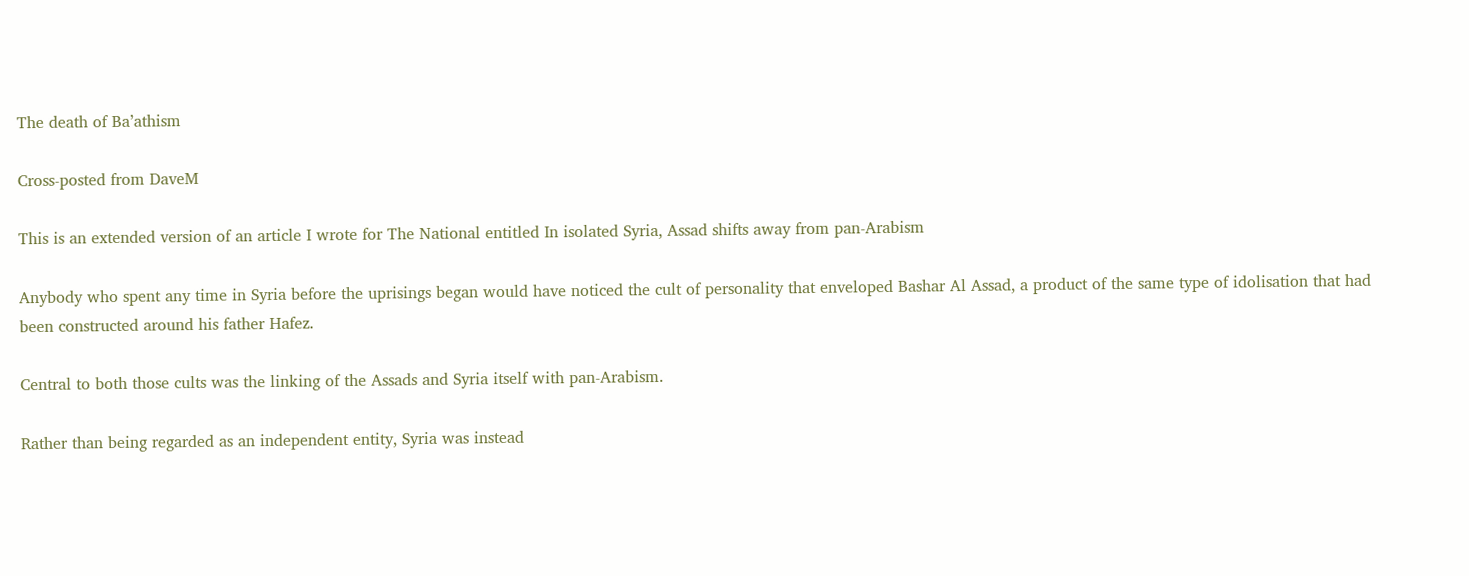The death of Ba’athism

Cross-posted from DaveM

This is an extended version of an article I wrote for The National entitled In isolated Syria, Assad shifts away from pan-Arabism

Anybody who spent any time in Syria before the uprisings began would have noticed the cult of personality that enveloped Bashar Al Assad, a product of the same type of idolisation that had been constructed around his father Hafez.

Central to both those cults was the linking of the Assads and Syria itself with pan-Arabism.

Rather than being regarded as an independent entity, Syria was instead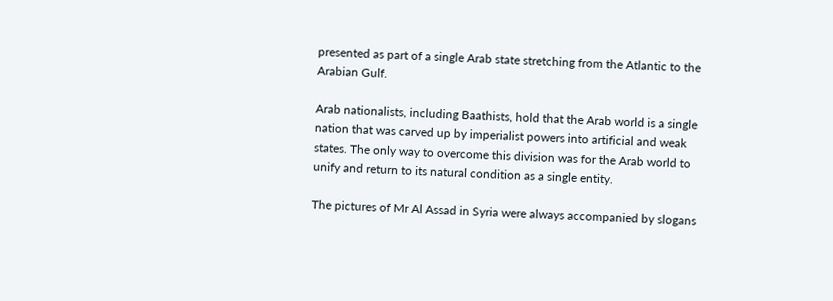presented as part of a single Arab state stretching from the Atlantic to the Arabian Gulf.

Arab nationalists, including Baathists, hold that the Arab world is a single nation that was carved up by imperialist powers into artificial and weak states. The only way to overcome this division was for the Arab world to unify and return to its natural condition as a single entity.

The pictures of Mr Al Assad in Syria were always accompanied by slogans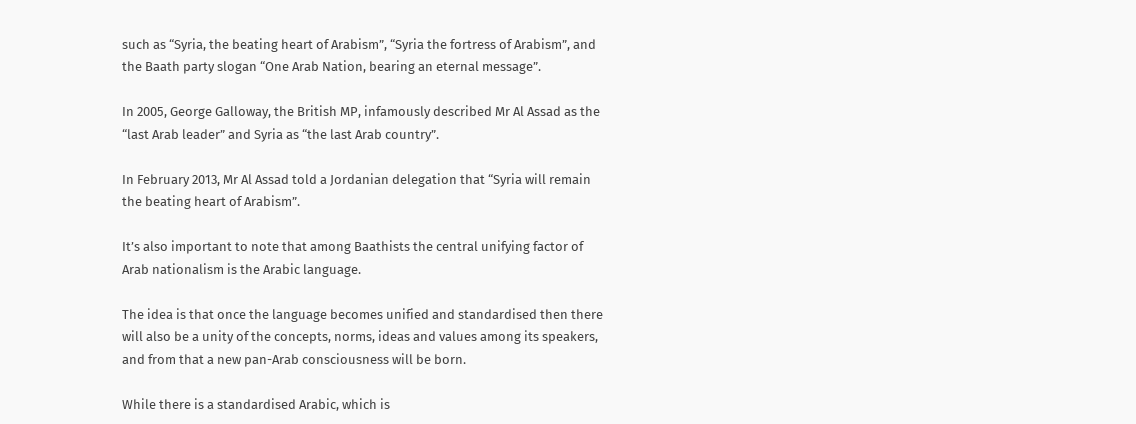such as “Syria, the beating heart of Arabism”, “Syria the fortress of Arabism”, and the Baath party slogan “One Arab Nation, bearing an eternal message”.

In 2005, George Galloway, the British MP, infamously described Mr Al Assad as the “last Arab leader” and Syria as “the last Arab country”.

In February 2013, Mr Al Assad told a Jordanian delegation that “Syria will remain the beating heart of Arabism”.

It’s also important to note that among Baathists the central unifying factor of Arab nationalism is the Arabic language.

The idea is that once the language becomes unified and standardised then there will also be a unity of the concepts, norms, ideas and values among its speakers, and from that a new pan-Arab consciousness will be born.

While there is a standardised Arabic, which is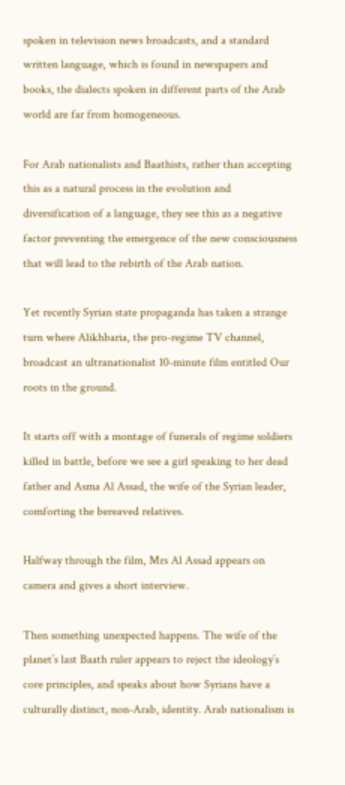spoken in television news broadcasts, and a standard written language, which is found in newspapers and books, the dialects spoken in different parts of the Arab world are far from homogeneous.

For Arab nationalists and Baathists, rather than accepting this as a natural process in the evolution and diversification of a language, they see this as a negative factor preventing the emergence of the new consciousness that will lead to the rebirth of the Arab nation.

Yet recently Syrian state propaganda has taken a strange turn where Alikhbaria, the pro-regime TV channel, broadcast an ultranationalist 10-minute film entitled Our roots in the ground.

It starts off with a montage of funerals of regime soldiers killed in battle, before we see a girl speaking to her dead father and Asma Al Assad, the wife of the Syrian leader, comforting the bereaved relatives.

Halfway through the film, Mrs Al Assad appears on camera and gives a short interview.

Then something unexpected happens. The wife of the planet’s last Baath ruler appears to reject the ideology’s core principles, and speaks about how Syrians have a culturally distinct, non-Arab, identity. Arab nationalism is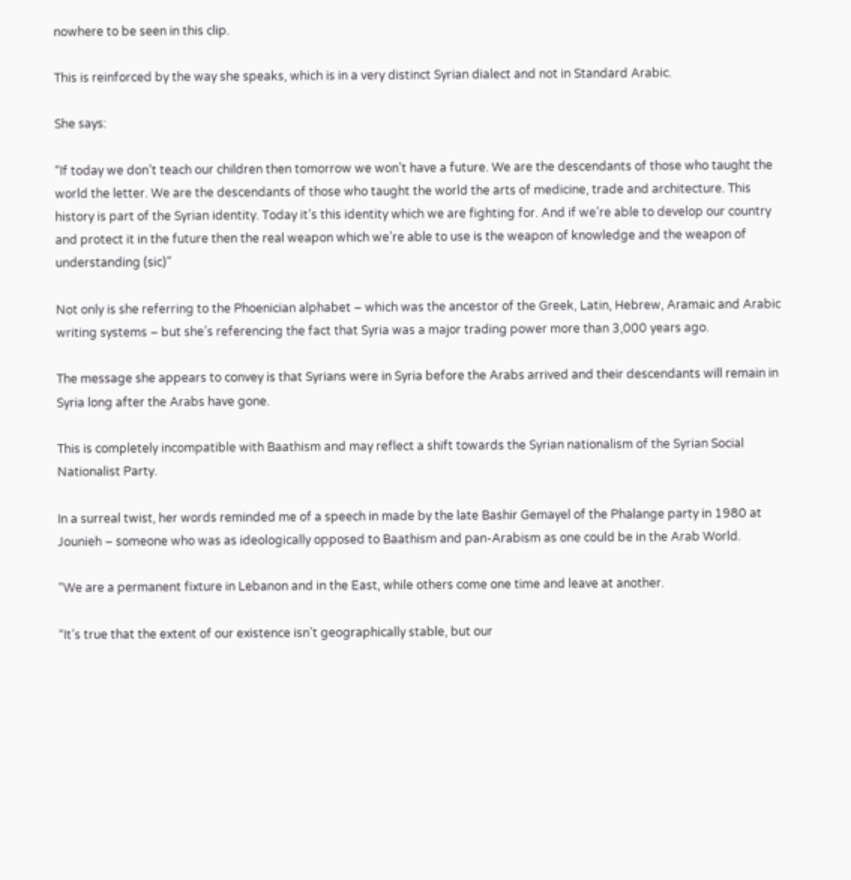nowhere to be seen in this clip.

This is reinforced by the way she speaks, which is in a very distinct Syrian dialect and not in Standard Arabic.

She says:

“If today we don’t teach our children then tomorrow we won’t have a future. We are the descendants of those who taught the world the letter. We are the descendants of those who taught the world the arts of medicine, trade and architecture. This history is part of the Syrian identity. Today it’s this identity which we are fighting for. And if we’re able to develop our country and protect it in the future then the real weapon which we’re able to use is the weapon of knowledge and the weapon of understanding (sic)”

Not only is she referring to the Phoenician alphabet – which was the ancestor of the Greek, Latin, Hebrew, Aramaic and Arabic writing systems – but she’s referencing the fact that Syria was a major trading power more than 3,000 years ago.

The message she appears to convey is that Syrians were in Syria before the Arabs arrived and their descendants will remain in Syria long after the Arabs have gone.

This is completely incompatible with Baathism and may reflect a shift towards the Syrian nationalism of the Syrian Social Nationalist Party.

In a surreal twist, her words reminded me of a speech in made by the late Bashir Gemayel of the Phalange party in 1980 at Jounieh – someone who was as ideologically opposed to Baathism and pan-Arabism as one could be in the Arab World.

“We are a permanent fixture in Lebanon and in the East, while others come one time and leave at another.

“It’s true that the extent of our existence isn’t geographically stable, but our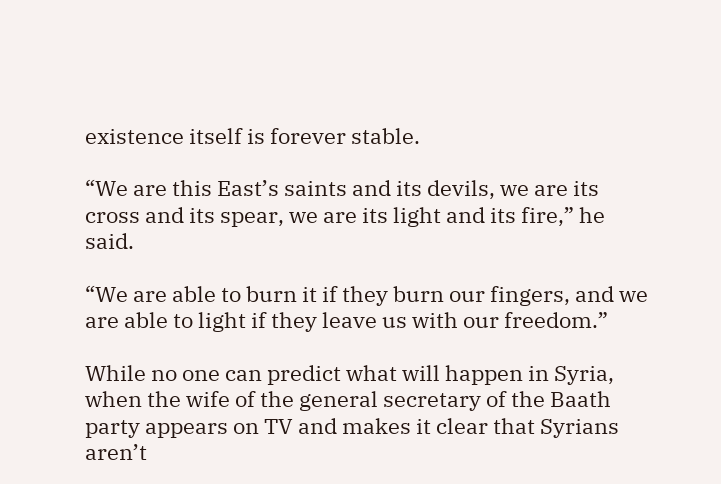existence itself is forever stable.

“We are this East’s saints and its devils, we are its cross and its spear, we are its light and its fire,” he said.

“We are able to burn it if they burn our fingers, and we are able to light if they leave us with our freedom.”

While no one can predict what will happen in Syria, when the wife of the general secretary of the Baath party appears on TV and makes it clear that Syrians aren’t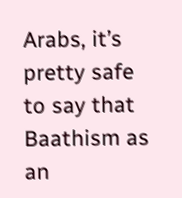Arabs, it’s pretty safe to say that Baathism as an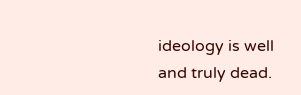ideology is well and truly dead.